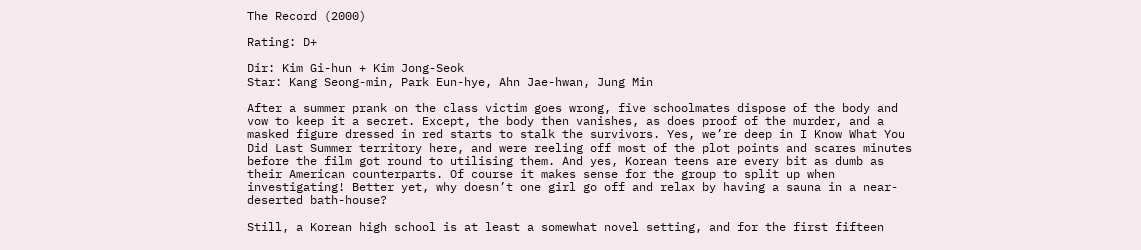The Record (2000)

Rating: D+

Dir: Kim Gi-hun + Kim Jong-Seok
Star: Kang Seong-min, Park Eun-hye, Ahn Jae-hwan, Jung Min

After a summer prank on the class victim goes wrong, five schoolmates dispose of the body and vow to keep it a secret. Except, the body then vanishes, as does proof of the murder, and a masked figure dressed in red starts to stalk the survivors. Yes, we’re deep in I Know What You Did Last Summer territory here, and were reeling off most of the plot points and scares minutes before the film got round to utilising them. And yes, Korean teens are every bit as dumb as their American counterparts. Of course it makes sense for the group to split up when investigating! Better yet, why doesn’t one girl go off and relax by having a sauna in a near-deserted bath-house?

Still, a Korean high school is at least a somewhat novel setting, and for the first fifteen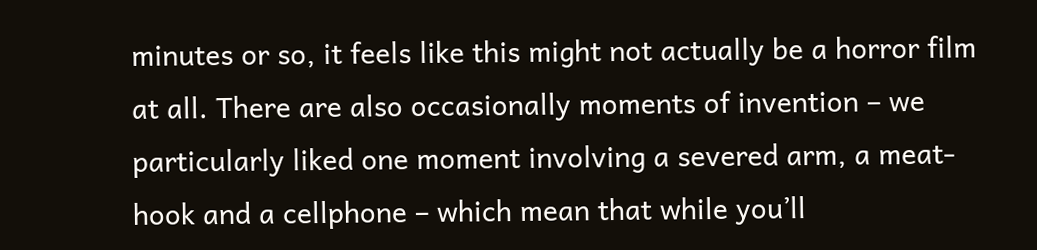minutes or so, it feels like this might not actually be a horror film at all. There are also occasionally moments of invention – we particularly liked one moment involving a severed arm, a meat-hook and a cellphone – which mean that while you’ll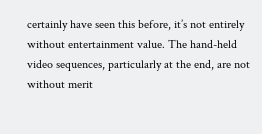certainly have seen this before, it’s not entirely without entertainment value. The hand-held video sequences, particularly at the end, are not without merit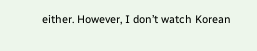either. However, I don’t watch Korean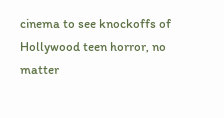cinema to see knockoffs of Hollywood teen horror, no matter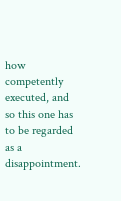how competently executed, and so this one has to be regarded as a disappointment.